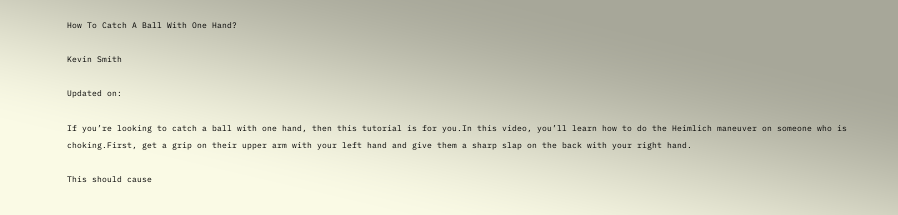How To Catch A Ball With One Hand?

Kevin Smith

Updated on:

If you’re looking to catch a ball with one hand, then this tutorial is for you.In this video, you’ll learn how to do the Heimlich maneuver on someone who is choking.First, get a grip on their upper arm with your left hand and give them a sharp slap on the back with your right hand.

This should cause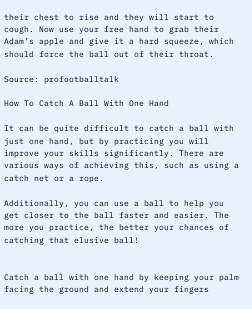their chest to rise and they will start to cough. Now use your free hand to grab their Adam’s apple and give it a hard squeeze, which should force the ball out of their throat.

Source: profootballtalk

How To Catch A Ball With One Hand

It can be quite difficult to catch a ball with just one hand, but by practicing you will improve your skills significantly. There are various ways of achieving this, such as using a catch net or a rope.

Additionally, you can use a ball to help you get closer to the ball faster and easier. The more you practice, the better your chances of catching that elusive ball!


Catch a ball with one hand by keeping your palm facing the ground and extend your fingers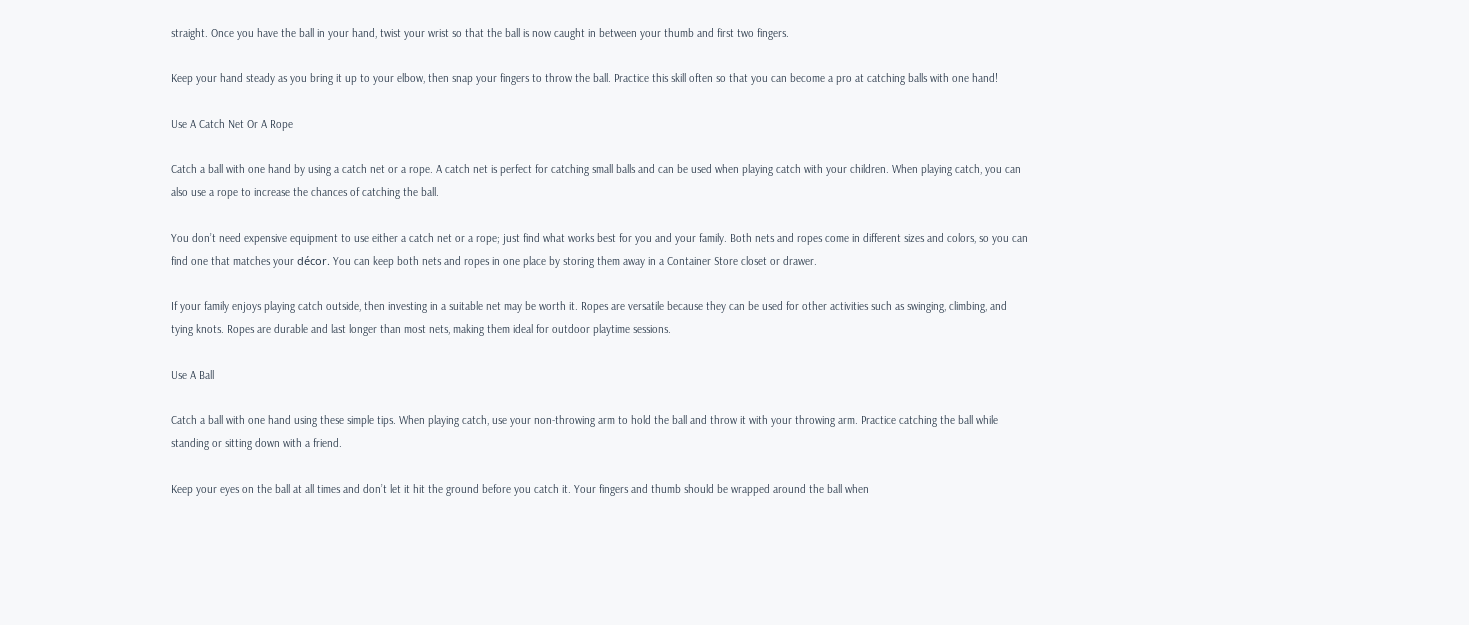straight. Once you have the ball in your hand, twist your wrist so that the ball is now caught in between your thumb and first two fingers.

Keep your hand steady as you bring it up to your elbow, then snap your fingers to throw the ball. Practice this skill often so that you can become a pro at catching balls with one hand!

Use A Catch Net Or A Rope

Catch a ball with one hand by using a catch net or a rope. A catch net is perfect for catching small balls and can be used when playing catch with your children. When playing catch, you can also use a rope to increase the chances of catching the ball.

You don’t need expensive equipment to use either a catch net or a rope; just find what works best for you and your family. Both nets and ropes come in different sizes and colors, so you can find one that matches your décor. You can keep both nets and ropes in one place by storing them away in a Container Store closet or drawer.

If your family enjoys playing catch outside, then investing in a suitable net may be worth it. Ropes are versatile because they can be used for other activities such as swinging, climbing, and tying knots. Ropes are durable and last longer than most nets, making them ideal for outdoor playtime sessions.

Use A Ball

Catch a ball with one hand using these simple tips. When playing catch, use your non-throwing arm to hold the ball and throw it with your throwing arm. Practice catching the ball while standing or sitting down with a friend.

Keep your eyes on the ball at all times and don’t let it hit the ground before you catch it. Your fingers and thumb should be wrapped around the ball when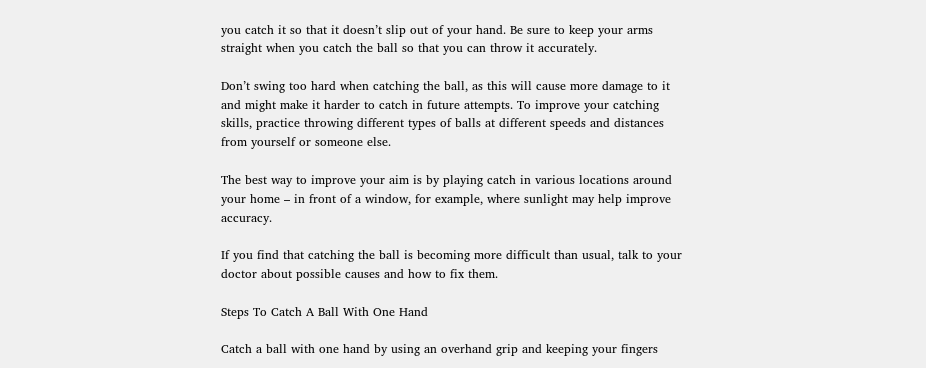you catch it so that it doesn’t slip out of your hand. Be sure to keep your arms straight when you catch the ball so that you can throw it accurately.

Don’t swing too hard when catching the ball, as this will cause more damage to it and might make it harder to catch in future attempts. To improve your catching skills, practice throwing different types of balls at different speeds and distances from yourself or someone else.

The best way to improve your aim is by playing catch in various locations around your home – in front of a window, for example, where sunlight may help improve accuracy.

If you find that catching the ball is becoming more difficult than usual, talk to your doctor about possible causes and how to fix them.

Steps To Catch A Ball With One Hand

Catch a ball with one hand by using an overhand grip and keeping your fingers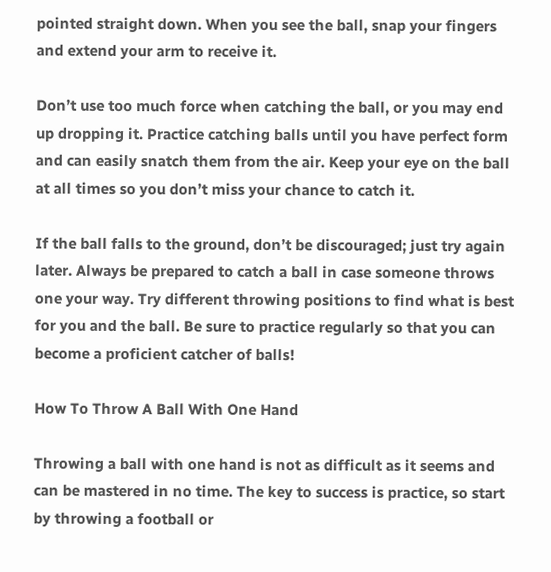pointed straight down. When you see the ball, snap your fingers and extend your arm to receive it.

Don’t use too much force when catching the ball, or you may end up dropping it. Practice catching balls until you have perfect form and can easily snatch them from the air. Keep your eye on the ball at all times so you don’t miss your chance to catch it.

If the ball falls to the ground, don’t be discouraged; just try again later. Always be prepared to catch a ball in case someone throws one your way. Try different throwing positions to find what is best for you and the ball. Be sure to practice regularly so that you can become a proficient catcher of balls!

How To Throw A Ball With One Hand

Throwing a ball with one hand is not as difficult as it seems and can be mastered in no time. The key to success is practice, so start by throwing a football or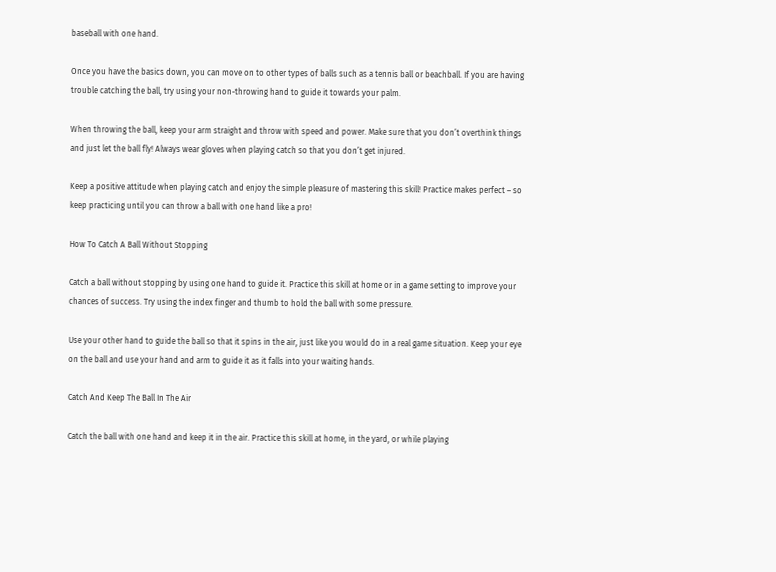baseball with one hand.

Once you have the basics down, you can move on to other types of balls such as a tennis ball or beachball. If you are having trouble catching the ball, try using your non-throwing hand to guide it towards your palm.

When throwing the ball, keep your arm straight and throw with speed and power. Make sure that you don’t overthink things and just let the ball fly! Always wear gloves when playing catch so that you don’t get injured.

Keep a positive attitude when playing catch and enjoy the simple pleasure of mastering this skill! Practice makes perfect – so keep practicing until you can throw a ball with one hand like a pro!

How To Catch A Ball Without Stopping

Catch a ball without stopping by using one hand to guide it. Practice this skill at home or in a game setting to improve your chances of success. Try using the index finger and thumb to hold the ball with some pressure.

Use your other hand to guide the ball so that it spins in the air, just like you would do in a real game situation. Keep your eye on the ball and use your hand and arm to guide it as it falls into your waiting hands.

Catch And Keep The Ball In The Air

Catch the ball with one hand and keep it in the air. Practice this skill at home, in the yard, or while playing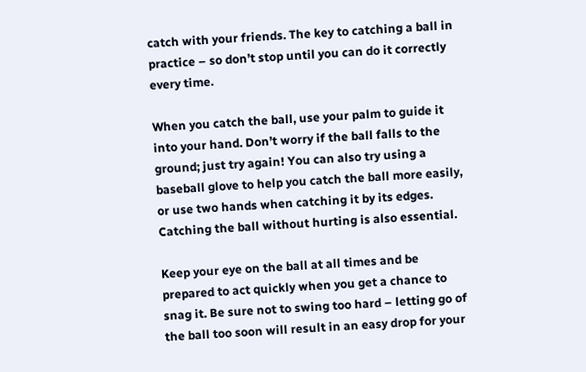catch with your friends. The key to catching a ball in practice – so don’t stop until you can do it correctly every time.

When you catch the ball, use your palm to guide it into your hand. Don’t worry if the ball falls to the ground; just try again! You can also try using a baseball glove to help you catch the ball more easily, or use two hands when catching it by its edges. Catching the ball without hurting is also essential.

Keep your eye on the ball at all times and be prepared to act quickly when you get a chance to snag it. Be sure not to swing too hard – letting go of the ball too soon will result in an easy drop for your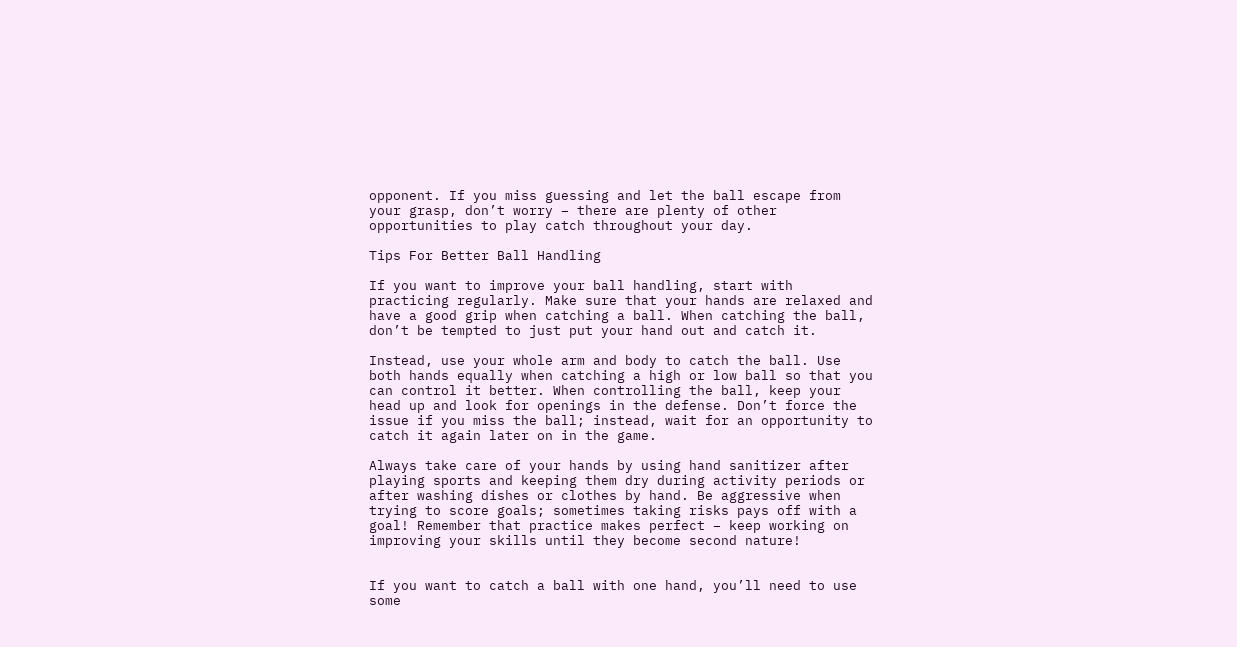opponent. If you miss guessing and let the ball escape from your grasp, don’t worry – there are plenty of other opportunities to play catch throughout your day.

Tips For Better Ball Handling

If you want to improve your ball handling, start with practicing regularly. Make sure that your hands are relaxed and have a good grip when catching a ball. When catching the ball, don’t be tempted to just put your hand out and catch it.

Instead, use your whole arm and body to catch the ball. Use both hands equally when catching a high or low ball so that you can control it better. When controlling the ball, keep your head up and look for openings in the defense. Don’t force the issue if you miss the ball; instead, wait for an opportunity to catch it again later on in the game.

Always take care of your hands by using hand sanitizer after playing sports and keeping them dry during activity periods or after washing dishes or clothes by hand. Be aggressive when trying to score goals; sometimes taking risks pays off with a goal! Remember that practice makes perfect – keep working on improving your skills until they become second nature!


If you want to catch a ball with one hand, you’ll need to use some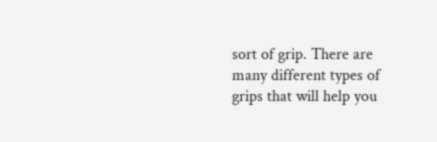sort of grip. There are many different types of grips that will help you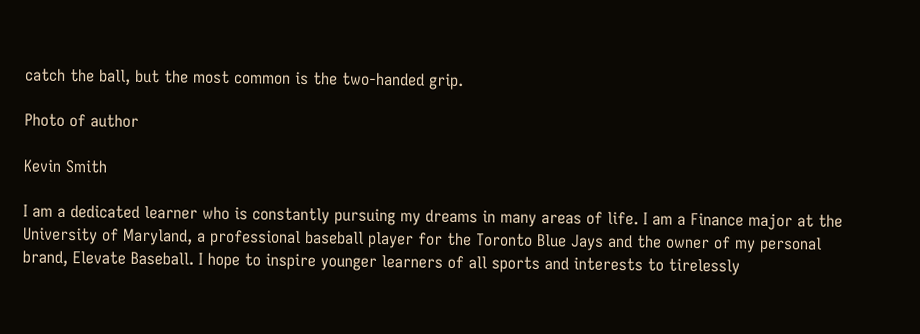catch the ball, but the most common is the two-handed grip.

Photo of author

Kevin Smith

I am a dedicated learner who is constantly pursuing my dreams in many areas of life. I am a Finance major at the University of Maryland, a professional baseball player for the Toronto Blue Jays and the owner of my personal brand, Elevate Baseball. I hope to inspire younger learners of all sports and interests to tirelessly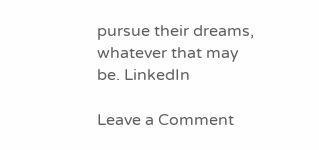pursue their dreams, whatever that may be. LinkedIn

Leave a Comment